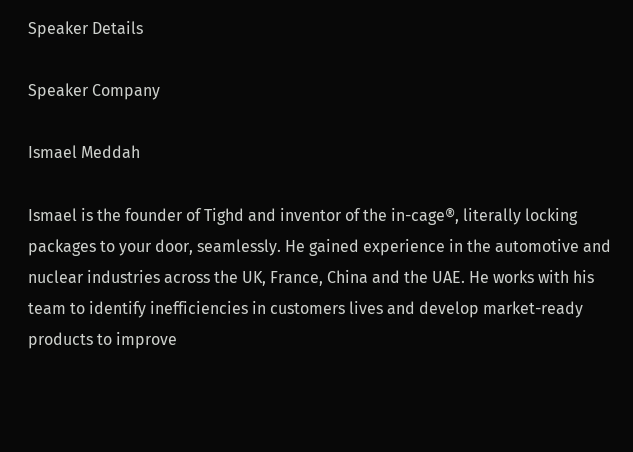Speaker Details

Speaker Company

Ismael Meddah

Ismael is the founder of Tighd and inventor of the in-cage®, literally locking packages to your door, seamlessly. He gained experience in the automotive and nuclear industries across the UK, France, China and the UAE. He works with his team to identify inefficiencies in customers lives and develop market-ready products to improve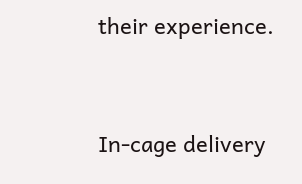their experience.


In-cage delivery